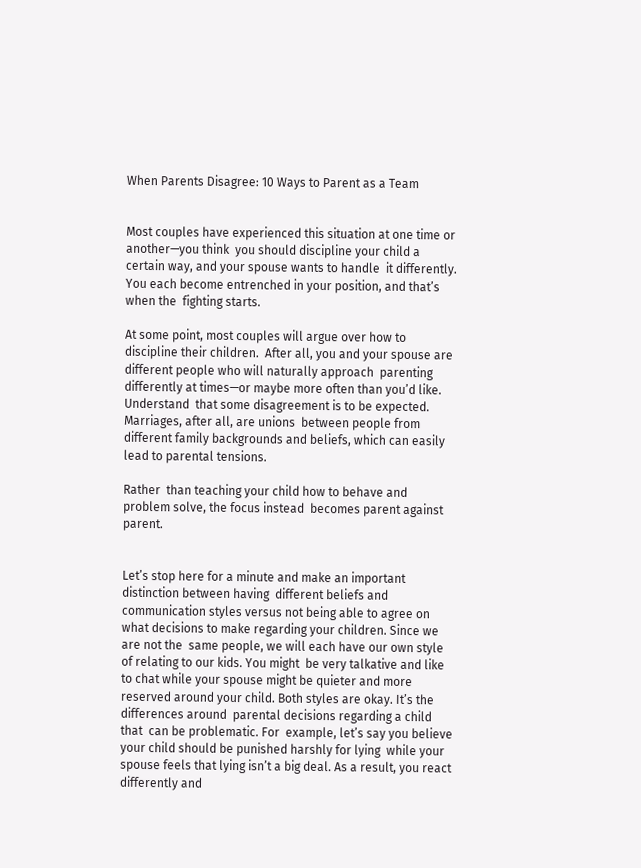When Parents Disagree: 10 Ways to Parent as a Team


Most couples have experienced this situation at one time or another—you think  you should discipline your child a certain way, and your spouse wants to handle  it differently. You each become entrenched in your position, and that’s when the  fighting starts.

At some point, most couples will argue over how to discipline their children.  After all, you and your spouse are different people who will naturally approach  parenting differently at times—or maybe more often than you’d like. Understand  that some disagreement is to be expected. Marriages, after all, are unions  between people from different family backgrounds and beliefs, which can easily  lead to parental tensions.

Rather  than teaching your child how to behave and problem solve, the focus instead  becomes parent against parent.


Let’s stop here for a minute and make an important distinction between having  different beliefs and communication styles versus not being able to agree on  what decisions to make regarding your children. Since we are not the  same people, we will each have our own style of relating to our kids. You might  be very talkative and like to chat while your spouse might be quieter and more  reserved around your child. Both styles are okay. It’s the differences around  parental decisions regarding a child that  can be problematic. For  example, let’s say you believe your child should be punished harshly for lying  while your spouse feels that lying isn’t a big deal. As a result, you react  differently and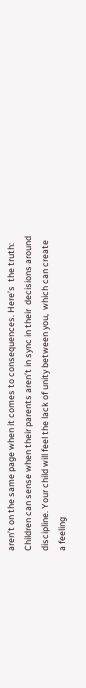aren’t on the same page when it comes to consequences. Here’s  the truth: Children can sense when their parents aren’t in sync in their  decisions around discipline. Your child will feel the lack of unity between you,  which can create a feeling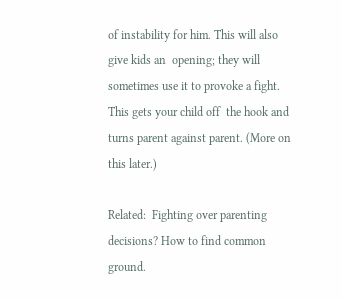of instability for him. This will also give kids an  opening; they will sometimes use it to provoke a fight. This gets your child off  the hook and turns parent against parent. (More on this later.)

Related:  Fighting over parenting decisions? How to find common ground.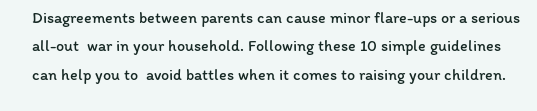Disagreements between parents can cause minor flare-ups or a serious all-out  war in your household. Following these 10 simple guidelines can help you to  avoid battles when it comes to raising your children.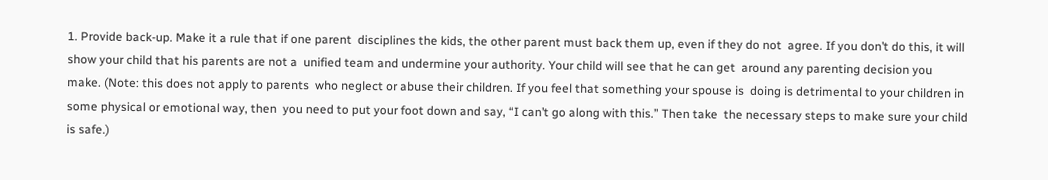1. Provide back-up. Make it a rule that if one parent  disciplines the kids, the other parent must back them up, even if they do not  agree. If you don’t do this, it will show your child that his parents are not a  unified team and undermine your authority. Your child will see that he can get  around any parenting decision you make. (Note: this does not apply to parents  who neglect or abuse their children. If you feel that something your spouse is  doing is detrimental to your children in some physical or emotional way, then  you need to put your foot down and say, “I can’t go along with this.” Then take  the necessary steps to make sure your child is safe.)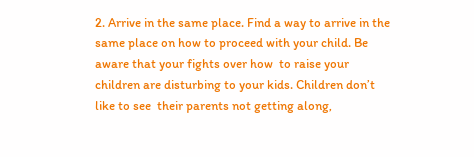2. Arrive in the same place. Find a way to arrive in the  same place on how to proceed with your child. Be aware that your fights over how  to raise your children are disturbing to your kids. Children don’t like to see  their parents not getting along,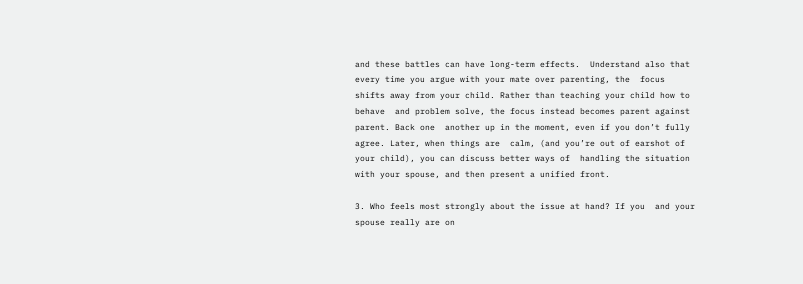and these battles can have long-term effects.  Understand also that every time you argue with your mate over parenting, the  focus shifts away from your child. Rather than teaching your child how to behave  and problem solve, the focus instead becomes parent against parent. Back one  another up in the moment, even if you don’t fully agree. Later, when things are  calm, (and you’re out of earshot of your child), you can discuss better ways of  handling the situation with your spouse, and then present a unified front.

3. Who feels most strongly about the issue at hand? If you  and your spouse really are on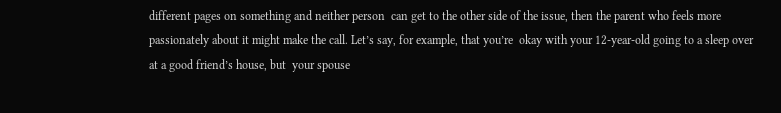different pages on something and neither person  can get to the other side of the issue, then the parent who feels more  passionately about it might make the call. Let’s say, for example, that you’re  okay with your 12-year-old going to a sleep over at a good friend’s house, but  your spouse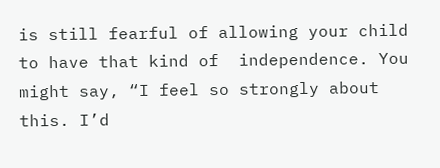is still fearful of allowing your child to have that kind of  independence. You might say, “I feel so strongly about this. I’d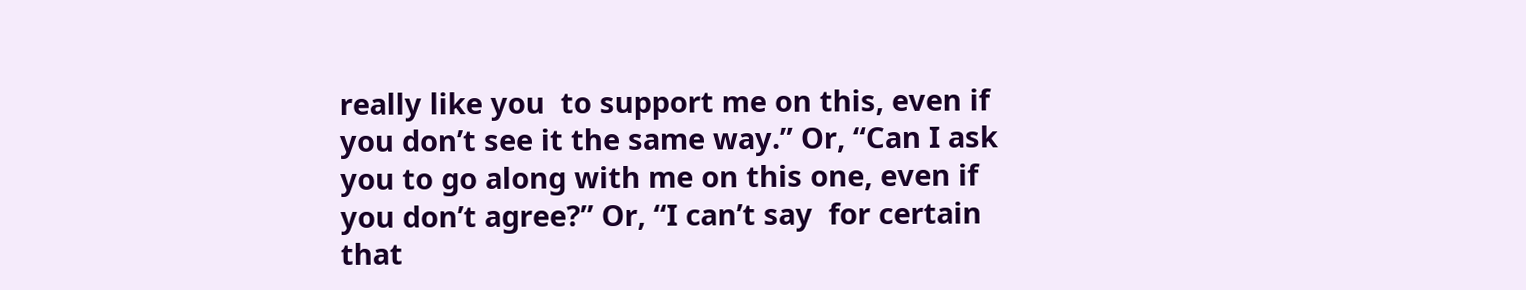really like you  to support me on this, even if you don’t see it the same way.” Or, “Can I ask  you to go along with me on this one, even if you don’t agree?” Or, “I can’t say  for certain that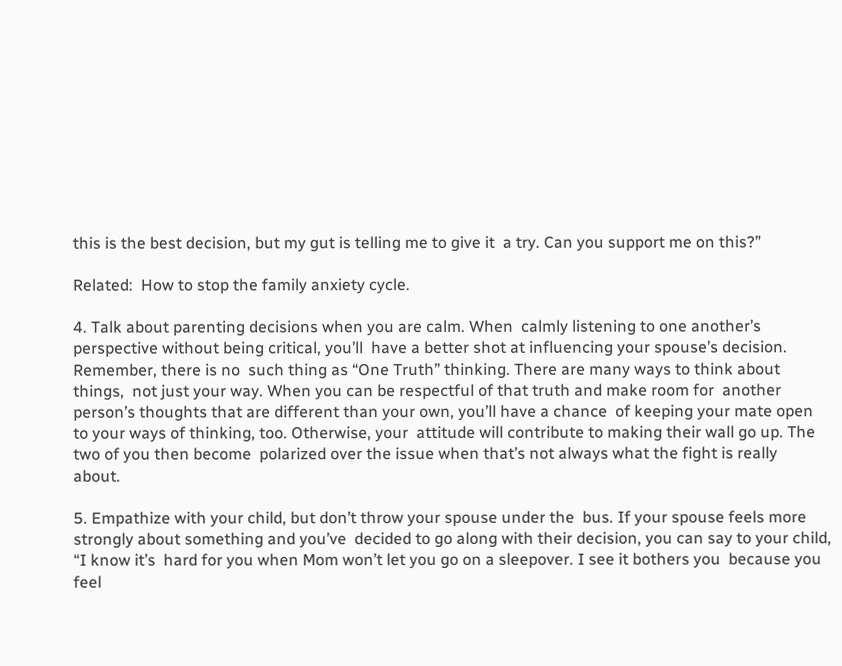this is the best decision, but my gut is telling me to give it  a try. Can you support me on this?”

Related:  How to stop the family anxiety cycle.

4. Talk about parenting decisions when you are calm. When  calmly listening to one another’s perspective without being critical, you’ll  have a better shot at influencing your spouse’s decision. Remember, there is no  such thing as “One Truth” thinking. There are many ways to think about things,  not just your way. When you can be respectful of that truth and make room for  another person’s thoughts that are different than your own, you’ll have a chance  of keeping your mate open to your ways of thinking, too. Otherwise, your  attitude will contribute to making their wall go up. The two of you then become  polarized over the issue when that’s not always what the fight is really  about.

5. Empathize with your child, but don’t throw your spouse under the  bus. If your spouse feels more strongly about something and you’ve  decided to go along with their decision, you can say to your child, “I know it’s  hard for you when Mom won’t let you go on a sleepover. I see it bothers you  because you feel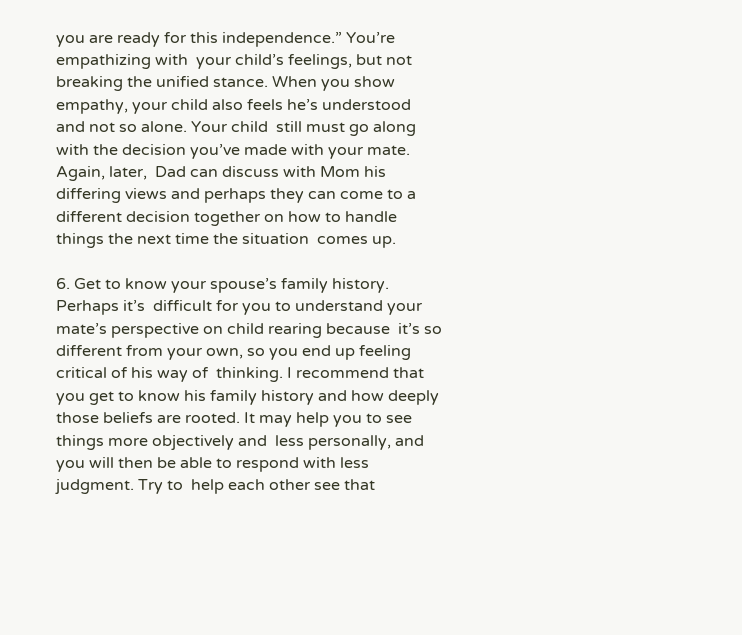you are ready for this independence.” You’re empathizing with  your child’s feelings, but not breaking the unified stance. When you show  empathy, your child also feels he’s understood and not so alone. Your child  still must go along with the decision you’ve made with your mate. Again, later,  Dad can discuss with Mom his differing views and perhaps they can come to a  different decision together on how to handle things the next time the situation  comes up.

6. Get to know your spouse’s family history. Perhaps it’s  difficult for you to understand your mate’s perspective on child rearing because  it’s so different from your own, so you end up feeling critical of his way of  thinking. I recommend that you get to know his family history and how deeply  those beliefs are rooted. It may help you to see things more objectively and  less personally, and you will then be able to respond with less judgment. Try to  help each other see that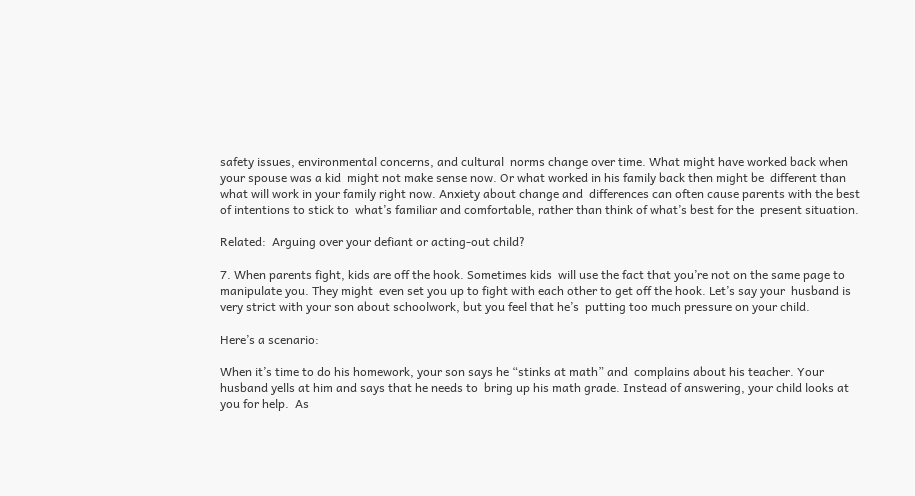safety issues, environmental concerns, and cultural  norms change over time. What might have worked back when your spouse was a kid  might not make sense now. Or what worked in his family back then might be  different than what will work in your family right now. Anxiety about change and  differences can often cause parents with the best of intentions to stick to  what’s familiar and comfortable, rather than think of what’s best for the  present situation.

Related:  Arguing over your defiant or acting-out child?

7. When parents fight, kids are off the hook. Sometimes kids  will use the fact that you’re not on the same page to manipulate you. They might  even set you up to fight with each other to get off the hook. Let’s say your  husband is very strict with your son about schoolwork, but you feel that he’s  putting too much pressure on your child.

Here’s a scenario:

When it’s time to do his homework, your son says he “stinks at math” and  complains about his teacher. Your husband yells at him and says that he needs to  bring up his math grade. Instead of answering, your child looks at you for help.  As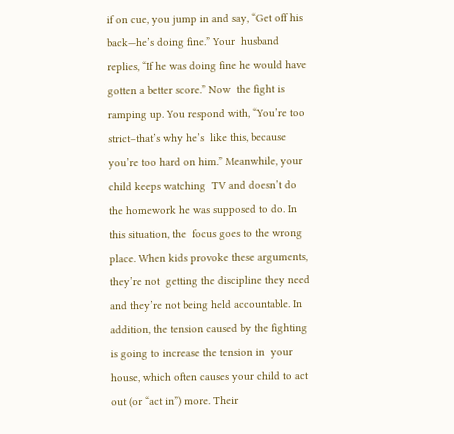if on cue, you jump in and say, “Get off his back—he’s doing fine.” Your  husband replies, “If he was doing fine he would have gotten a better score.” Now  the fight is ramping up. You respond with, “You’re too strict–that’s why he’s  like this, because you’re too hard on him.” Meanwhile, your child keeps watching  TV and doesn’t do the homework he was supposed to do. In this situation, the  focus goes to the wrong place. When kids provoke these arguments, they’re not  getting the discipline they need and they’re not being held accountable. In  addition, the tension caused by the fighting is going to increase the tension in  your house, which often causes your child to act out (or “act in”) more. Their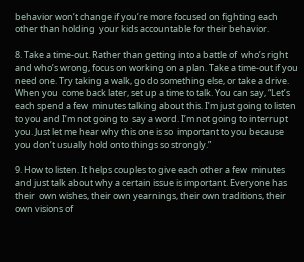behavior won’t change if you’re more focused on fighting each other than holding  your kids accountable for their behavior.

8. Take a time-out. Rather than getting into a battle of  who’s right and who’s wrong, focus on working on a plan. Take a time-out if you  need one. Try taking a walk, go do something else, or take a drive. When you  come back later, set up a time to talk. You can say, “Let’s each spend a few  minutes talking about this. I’m just going to listen to you and I’m not going to  say a word. I’m not going to interrupt you. Just let me hear why this one is so  important to you because you don’t usually hold onto things so strongly.”

9. How to listen. It helps couples to give each other a few  minutes and just talk about why a certain issue is important. Everyone has their  own wishes, their own yearnings, their own traditions, their own visions of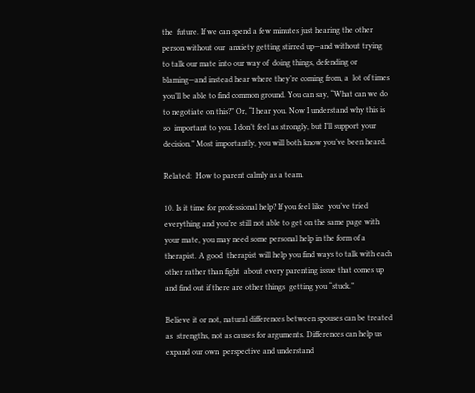the  future. If we can spend a few minutes just hearing the other person without our  anxiety getting stirred up—and without trying to talk our mate into our way of  doing things, defending or blaming—and instead hear where they’re coming from, a  lot of times you’ll be able to find common ground. You can say, “What can we do  to negotiate on this?” Or, “I hear you. Now I understand why this is so  important to you. I don’t feel as strongly, but I’ll support your decision.” Most importantly, you will both know you’ve been heard.

Related:  How to parent calmly as a team.

10. Is it time for professional help? If you feel like  you’ve tried everything and you’re still not able to get on the same page with  your mate, you may need some personal help in the form of a therapist. A good  therapist will help you find ways to talk with each other rather than fight  about every parenting issue that comes up and find out if there are other things  getting you “stuck.”

Believe it or not, natural differences between spouses can be treated as  strengths, not as causes for arguments. Differences can help us expand our own  perspective and understand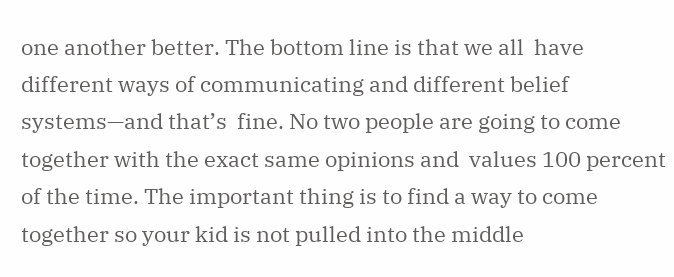one another better. The bottom line is that we all  have different ways of communicating and different belief systems—and that’s  fine. No two people are going to come together with the exact same opinions and  values 100 percent of the time. The important thing is to find a way to come  together so your kid is not pulled into the middle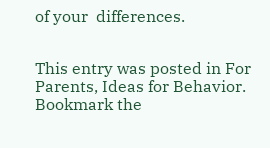of your  differences.


This entry was posted in For Parents, Ideas for Behavior. Bookmark the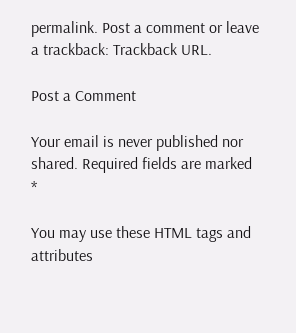permalink. Post a comment or leave a trackback: Trackback URL.

Post a Comment

Your email is never published nor shared. Required fields are marked *

You may use these HTML tags and attributes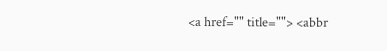<a href="" title=""> <abbr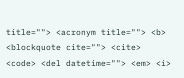title=""> <acronym title=""> <b> <blockquote cite=""> <cite> <code> <del datetime=""> <em> <i>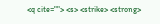<q cite=""> <s> <strike> <strong>